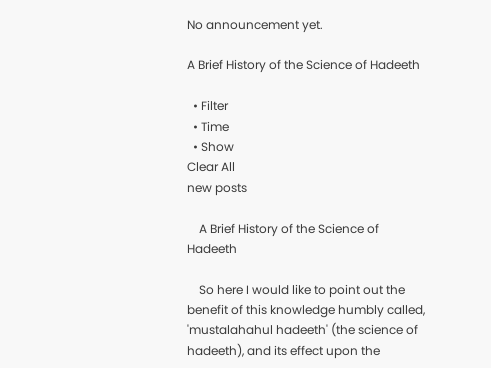No announcement yet.

A Brief History of the Science of Hadeeth

  • Filter
  • Time
  • Show
Clear All
new posts

    A Brief History of the Science of Hadeeth

    So here I would like to point out the benefit of this knowledge humbly called, 'mustalahahul hadeeth' (the science of hadeeth), and its effect upon the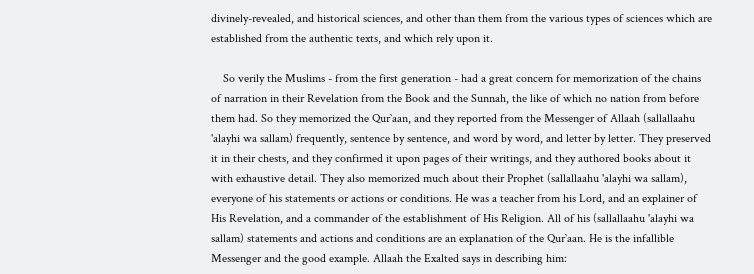divinely-revealed, and historical sciences, and other than them from the various types of sciences which are established from the authentic texts, and which rely upon it.

    So verily the Muslims - from the first generation - had a great concern for memorization of the chains of narration in their Revelation from the Book and the Sunnah, the like of which no nation from before them had. So they memorized the Qur`aan, and they reported from the Messenger of Allaah (sallallaahu 'alayhi wa sallam) frequently, sentence by sentence, and word by word, and letter by letter. They preserved it in their chests, and they confirmed it upon pages of their writings, and they authored books about it with exhaustive detail. They also memorized much about their Prophet (sallallaahu 'alayhi wa sallam), everyone of his statements or actions or conditions. He was a teacher from his Lord, and an explainer of His Revelation, and a commander of the establishment of His Religion. All of his (sallallaahu 'alayhi wa sallam) statements and actions and conditions are an explanation of the Qur`aan. He is the infallible Messenger and the good example. Allaah the Exalted says in describing him: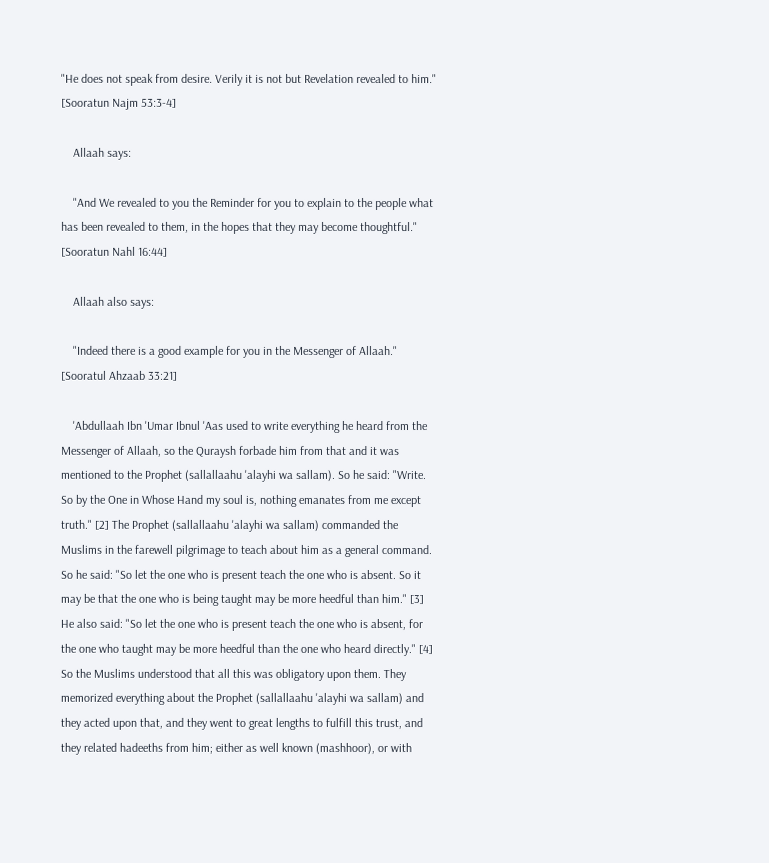"He does not speak from desire. Verily it is not but Revelation revealed to him." [Sooratun Najm 53:3-4]

    Allaah says:

    "And We revealed to you the Reminder for you to explain to the people what has been revealed to them, in the hopes that they may become thoughtful." [Sooratun Nahl 16:44]

    Allaah also says:

    "Indeed there is a good example for you in the Messenger of Allaah." [Sooratul Ahzaab 33:21]

    'Abdullaah Ibn 'Umar Ibnul 'Aas used to write everything he heard from the Messenger of Allaah, so the Quraysh forbade him from that and it was mentioned to the Prophet (sallallaahu 'alayhi wa sallam). So he said: "Write. So by the One in Whose Hand my soul is, nothing emanates from me except truth." [2] The Prophet (sallallaahu 'alayhi wa sallam) commanded the Muslims in the farewell pilgrimage to teach about him as a general command. So he said: "So let the one who is present teach the one who is absent. So it may be that the one who is being taught may be more heedful than him." [3] He also said: "So let the one who is present teach the one who is absent, for the one who taught may be more heedful than the one who heard directly." [4] So the Muslims understood that all this was obligatory upon them. They memorized everything about the Prophet (sallallaahu 'alayhi wa sallam) and they acted upon that, and they went to great lengths to fulfill this trust, and they related hadeeths from him; either as well known (mashhoor), or with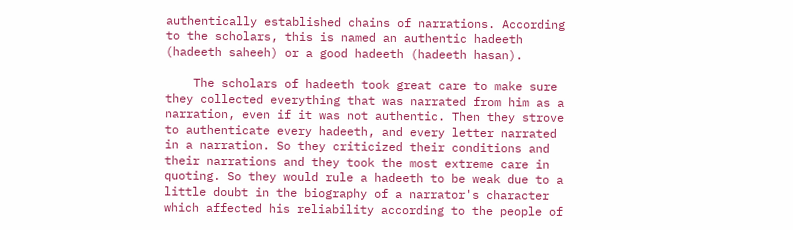authentically established chains of narrations. According to the scholars, this is named an authentic hadeeth (hadeeth saheeh) or a good hadeeth (hadeeth hasan).

    The scholars of hadeeth took great care to make sure they collected everything that was narrated from him as a narration, even if it was not authentic. Then they strove to authenticate every hadeeth, and every letter narrated in a narration. So they criticized their conditions and their narrations and they took the most extreme care in quoting. So they would rule a hadeeth to be weak due to a little doubt in the biography of a narrator's character which affected his reliability according to the people of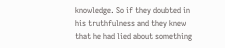knowledge. So if they doubted in his truthfulness and they knew that he had lied about something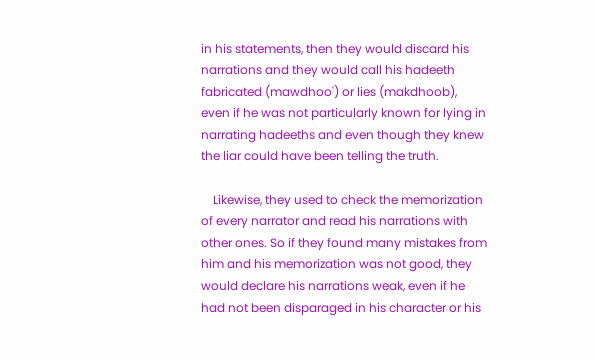in his statements, then they would discard his narrations and they would call his hadeeth fabricated (mawdhoo') or lies (makdhoob), even if he was not particularly known for lying in narrating hadeeths and even though they knew the liar could have been telling the truth.

    Likewise, they used to check the memorization of every narrator and read his narrations with other ones. So if they found many mistakes from him and his memorization was not good, they would declare his narrations weak, even if he had not been disparaged in his character or his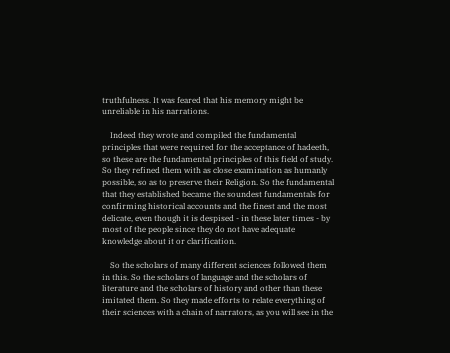truthfulness. It was feared that his memory might be unreliable in his narrations.

    Indeed they wrote and compiled the fundamental principles that were required for the acceptance of hadeeth, so these are the fundamental principles of this field of study. So they refined them with as close examination as humanly possible, so as to preserve their Religion. So the fundamental that they established became the soundest fundamentals for confirming historical accounts and the finest and the most delicate, even though it is despised - in these later times - by most of the people since they do not have adequate knowledge about it or clarification.

    So the scholars of many different sciences followed them in this. So the scholars of language and the scholars of literature and the scholars of history and other than these imitated them. So they made efforts to relate everything of their sciences with a chain of narrators, as you will see in the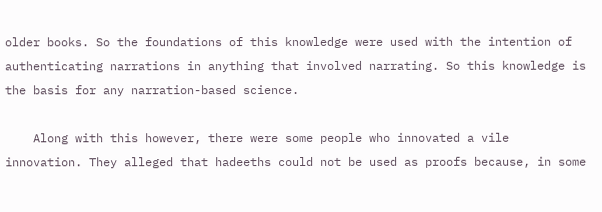older books. So the foundations of this knowledge were used with the intention of authenticating narrations in anything that involved narrating. So this knowledge is the basis for any narration-based science.

    Along with this however, there were some people who innovated a vile innovation. They alleged that hadeeths could not be used as proofs because, in some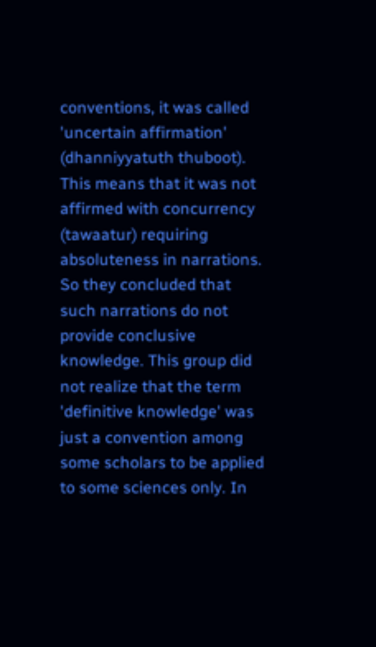conventions, it was called 'uncertain affirmation' (dhanniyyatuth thuboot). This means that it was not affirmed with concurrency (tawaatur) requiring absoluteness in narrations. So they concluded that such narrations do not provide conclusive knowledge. This group did not realize that the term 'definitive knowledge' was just a convention among some scholars to be applied to some sciences only. In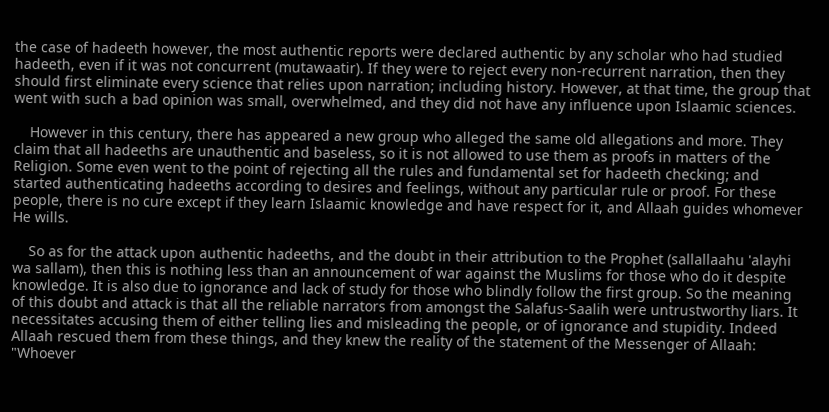the case of hadeeth however, the most authentic reports were declared authentic by any scholar who had studied hadeeth, even if it was not concurrent (mutawaatir). If they were to reject every non-recurrent narration, then they should first eliminate every science that relies upon narration; including history. However, at that time, the group that went with such a bad opinion was small, overwhelmed, and they did not have any influence upon Islaamic sciences.

    However in this century, there has appeared a new group who alleged the same old allegations and more. They claim that all hadeeths are unauthentic and baseless, so it is not allowed to use them as proofs in matters of the Religion. Some even went to the point of rejecting all the rules and fundamental set for hadeeth checking; and started authenticating hadeeths according to desires and feelings, without any particular rule or proof. For these people, there is no cure except if they learn Islaamic knowledge and have respect for it, and Allaah guides whomever He wills.

    So as for the attack upon authentic hadeeths, and the doubt in their attribution to the Prophet (sallallaahu 'alayhi wa sallam), then this is nothing less than an announcement of war against the Muslims for those who do it despite knowledge. It is also due to ignorance and lack of study for those who blindly follow the first group. So the meaning of this doubt and attack is that all the reliable narrators from amongst the Salafus-Saalih were untrustworthy liars. It necessitates accusing them of either telling lies and misleading the people, or of ignorance and stupidity. Indeed Allaah rescued them from these things, and they knew the reality of the statement of the Messenger of Allaah: "Whoever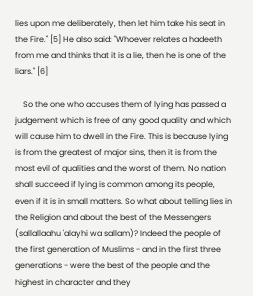lies upon me deliberately, then let him take his seat in the Fire." [5] He also said: "Whoever relates a hadeeth from me and thinks that it is a lie, then he is one of the liars." [6]

    So the one who accuses them of lying has passed a judgement which is free of any good quality and which will cause him to dwell in the Fire. This is because lying is from the greatest of major sins, then it is from the most evil of qualities and the worst of them. No nation shall succeed if lying is common among its people, even if it is in small matters. So what about telling lies in the Religion and about the best of the Messengers (sallallaahu 'alayhi wa sallam)? Indeed the people of the first generation of Muslims - and in the first three generations - were the best of the people and the highest in character and they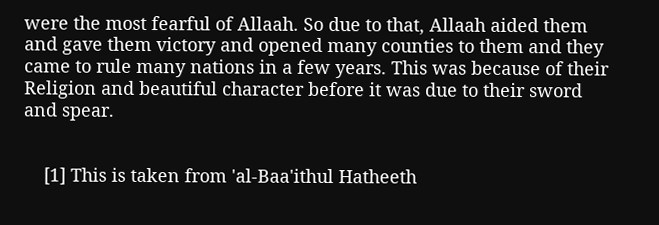were the most fearful of Allaah. So due to that, Allaah aided them and gave them victory and opened many counties to them and they came to rule many nations in a few years. This was because of their Religion and beautiful character before it was due to their sword and spear.


    [1] This is taken from 'al-Baa'ithul Hatheeth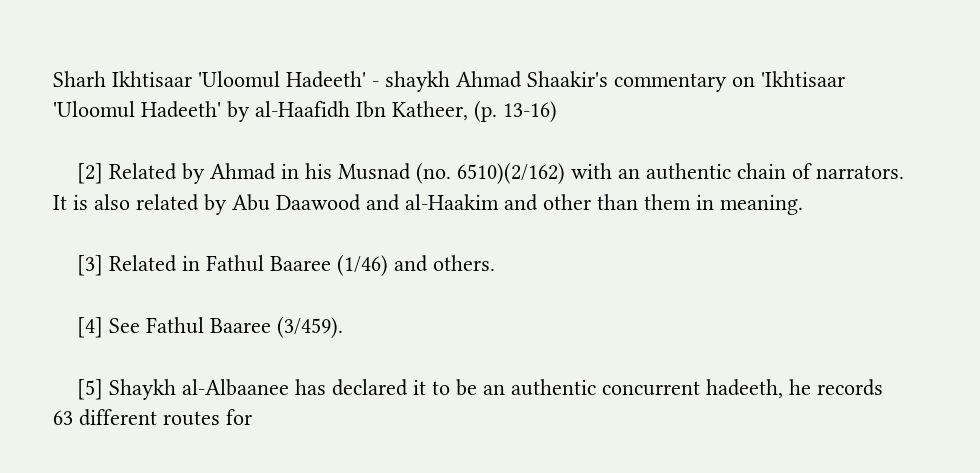Sharh Ikhtisaar 'Uloomul Hadeeth' - shaykh Ahmad Shaakir's commentary on 'Ikhtisaar 'Uloomul Hadeeth' by al-Haafidh Ibn Katheer, (p. 13-16)

    [2] Related by Ahmad in his Musnad (no. 6510)(2/162) with an authentic chain of narrators. It is also related by Abu Daawood and al-Haakim and other than them in meaning.

    [3] Related in Fathul Baaree (1/46) and others.

    [4] See Fathul Baaree (3/459).

    [5] Shaykh al-Albaanee has declared it to be an authentic concurrent hadeeth, he records 63 different routes for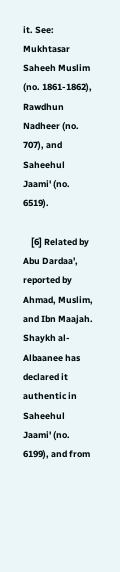it. See: Mukhtasar Saheeh Muslim (no. 1861-1862), Rawdhun Nadheer (no. 707), and Saheehul Jaami' (no. 6519).

    [6] Related by Abu Dardaa', reported by Ahmad, Muslim, and Ibn Maajah. Shaykh al-Albaanee has declared it authentic in Saheehul Jaami' (no. 6199), and from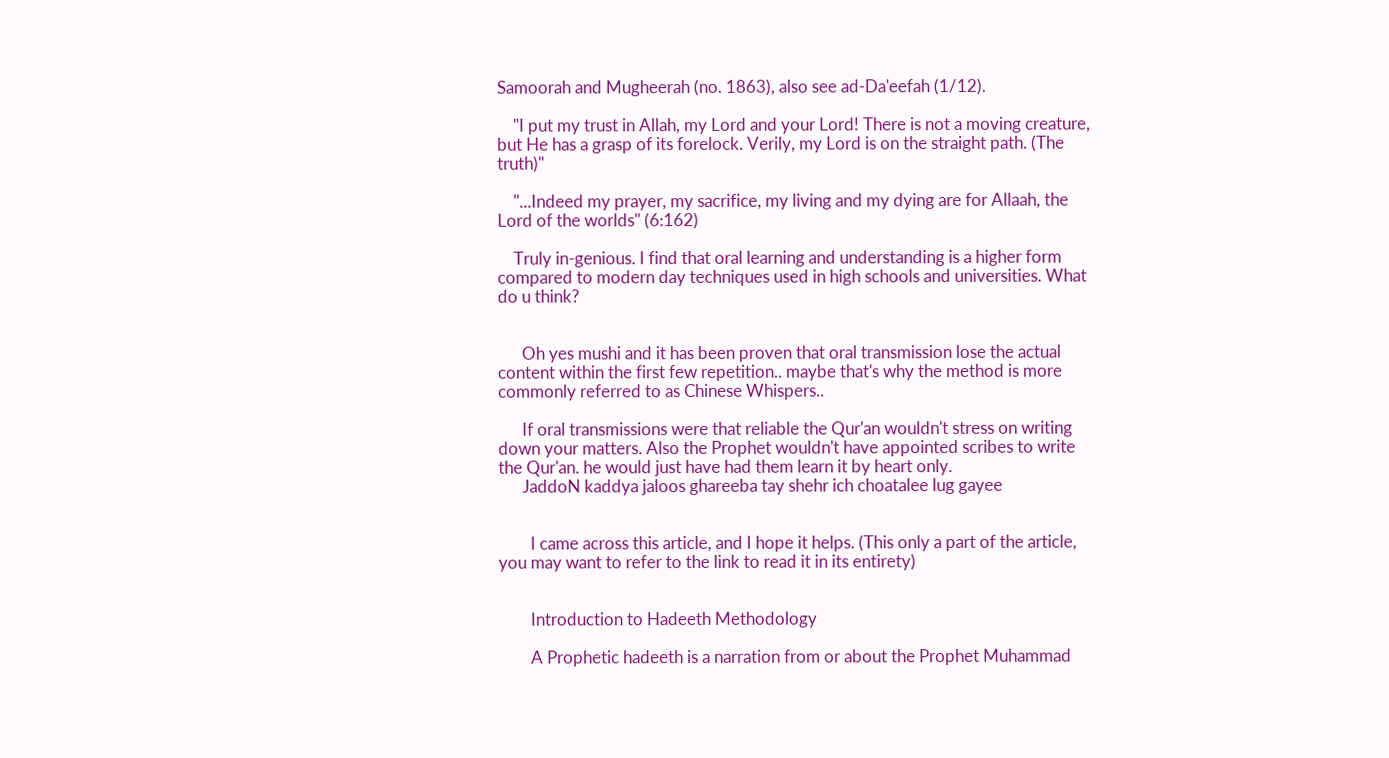Samoorah and Mugheerah (no. 1863), also see ad-Da'eefah (1/12).

    "I put my trust in Allah, my Lord and your Lord! There is not a moving creature, but He has a grasp of its forelock. Verily, my Lord is on the straight path. (The truth)"

    "...Indeed my prayer, my sacrifice, my living and my dying are for Allaah, the Lord of the worlds" (6:162)

    Truly in-genious. I find that oral learning and understanding is a higher form compared to modern day techniques used in high schools and universities. What do u think?


      Oh yes mushi and it has been proven that oral transmission lose the actual content within the first few repetition.. maybe that's why the method is more commonly referred to as Chinese Whispers..

      If oral transmissions were that reliable the Qur'an wouldn't stress on writing down your matters. Also the Prophet wouldn't have appointed scribes to write the Qur'an. he would just have had them learn it by heart only.
      JaddoN kaddya jaloos ghareeba tay shehr ich choatalee lug gayee


        I came across this article, and I hope it helps. (This only a part of the article, you may want to refer to the link to read it in its entirety)


        Introduction to Hadeeth Methodology

        A Prophetic hadeeth is a narration from or about the Prophet Muhammad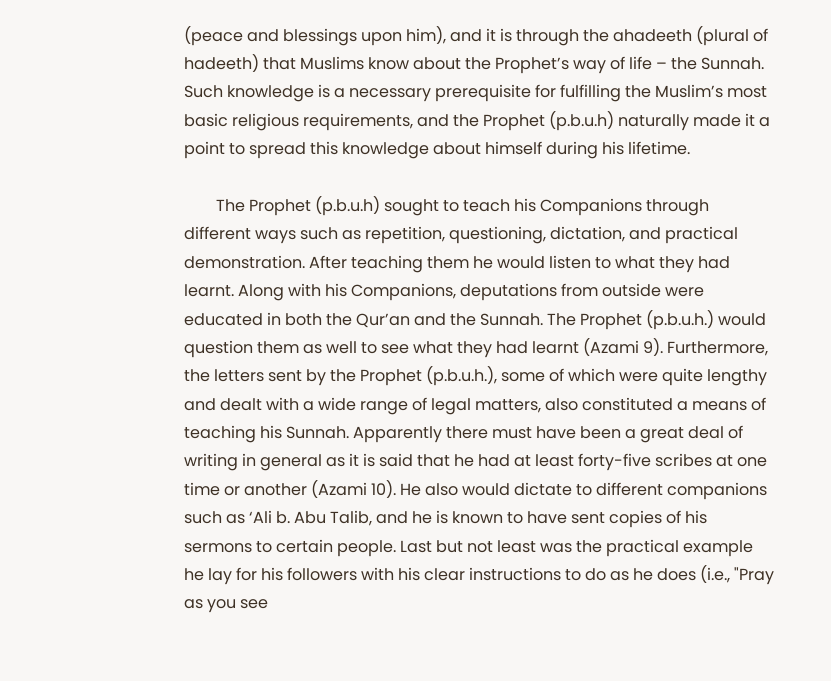(peace and blessings upon him), and it is through the ahadeeth (plural of hadeeth) that Muslims know about the Prophet’s way of life – the Sunnah. Such knowledge is a necessary prerequisite for fulfilling the Muslim’s most basic religious requirements, and the Prophet (p.b.u.h) naturally made it a point to spread this knowledge about himself during his lifetime.

        The Prophet (p.b.u.h) sought to teach his Companions through different ways such as repetition, questioning, dictation, and practical demonstration. After teaching them he would listen to what they had learnt. Along with his Companions, deputations from outside were educated in both the Qur’an and the Sunnah. The Prophet (p.b.u.h.) would question them as well to see what they had learnt (Azami 9). Furthermore, the letters sent by the Prophet (p.b.u.h.), some of which were quite lengthy and dealt with a wide range of legal matters, also constituted a means of teaching his Sunnah. Apparently there must have been a great deal of writing in general as it is said that he had at least forty-five scribes at one time or another (Azami 10). He also would dictate to different companions such as ‘Ali b. Abu Talib, and he is known to have sent copies of his sermons to certain people. Last but not least was the practical example he lay for his followers with his clear instructions to do as he does (i.e., "Pray as you see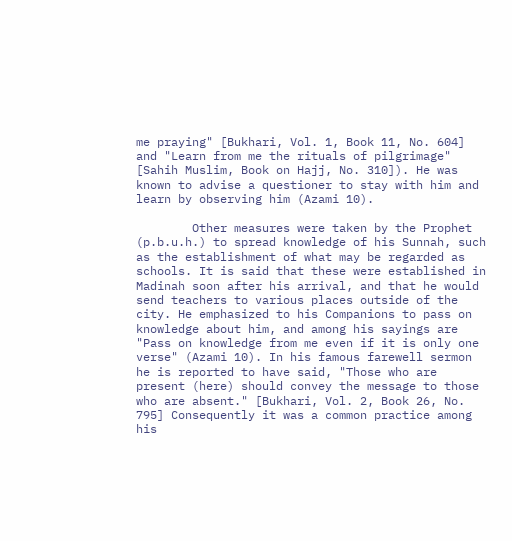me praying" [Bukhari, Vol. 1, Book 11, No. 604] and "Learn from me the rituals of pilgrimage" [Sahih Muslim, Book on Hajj, No. 310]). He was known to advise a questioner to stay with him and learn by observing him (Azami 10).

        Other measures were taken by the Prophet (p.b.u.h.) to spread knowledge of his Sunnah, such as the establishment of what may be regarded as schools. It is said that these were established in Madinah soon after his arrival, and that he would send teachers to various places outside of the city. He emphasized to his Companions to pass on knowledge about him, and among his sayings are "Pass on knowledge from me even if it is only one verse" (Azami 10). In his famous farewell sermon he is reported to have said, "Those who are present (here) should convey the message to those who are absent." [Bukhari, Vol. 2, Book 26, No. 795] Consequently it was a common practice among his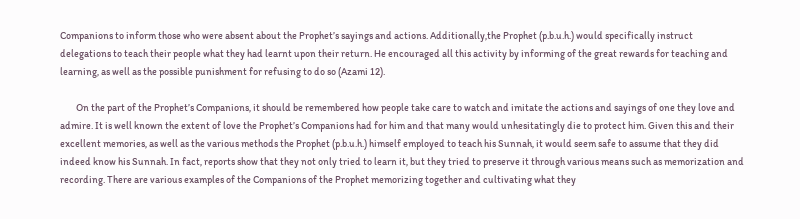Companions to inform those who were absent about the Prophet’s sayings and actions. Additionally,the Prophet (p.b.u.h.) would specifically instruct delegations to teach their people what they had learnt upon their return. He encouraged all this activity by informing of the great rewards for teaching and learning, as well as the possible punishment for refusing to do so (Azami 12).

        On the part of the Prophet’s Companions, it should be remembered how people take care to watch and imitate the actions and sayings of one they love and admire. It is well known the extent of love the Prophet’s Companions had for him and that many would unhesitatingly die to protect him. Given this and their excellent memories, as well as the various methods the Prophet (p.b.u.h.) himself employed to teach his Sunnah, it would seem safe to assume that they did indeed know his Sunnah. In fact, reports show that they not only tried to learn it, but they tried to preserve it through various means such as memorization and recording. There are various examples of the Companions of the Prophet memorizing together and cultivating what they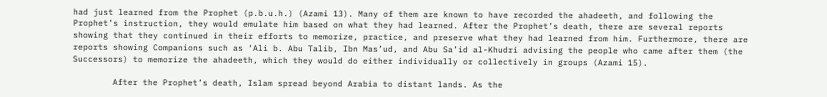had just learned from the Prophet (p.b.u.h.) (Azami 13). Many of them are known to have recorded the ahadeeth, and following the Prophet’s instruction, they would emulate him based on what they had learned. After the Prophet’s death, there are several reports showing that they continued in their efforts to memorize, practice, and preserve what they had learned from him. Furthermore, there are reports showing Companions such as ‘Ali b. Abu Talib, Ibn Mas’ud, and Abu Sa’id al-Khudri advising the people who came after them (the Successors) to memorize the ahadeeth, which they would do either individually or collectively in groups (Azami 15).

        After the Prophet’s death, Islam spread beyond Arabia to distant lands. As the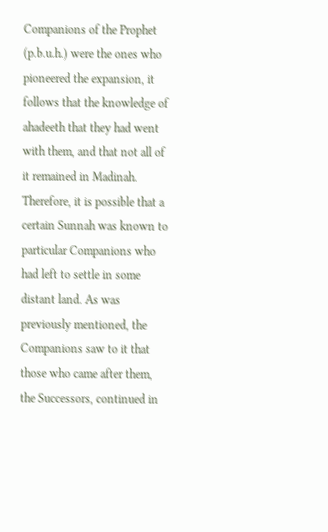Companions of the Prophet (p.b.u.h.) were the ones who pioneered the expansion, it follows that the knowledge of ahadeeth that they had went with them, and that not all of it remained in Madinah. Therefore, it is possible that a certain Sunnah was known to particular Companions who had left to settle in some distant land. As was previously mentioned, the Companions saw to it that those who came after them, the Successors, continued in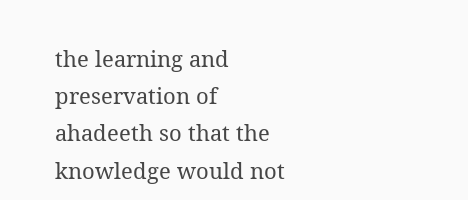the learning and preservation of ahadeeth so that the knowledge would not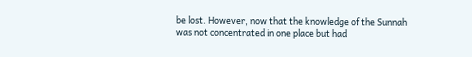be lost. However, now that the knowledge of the Sunnah was not concentrated in one place but had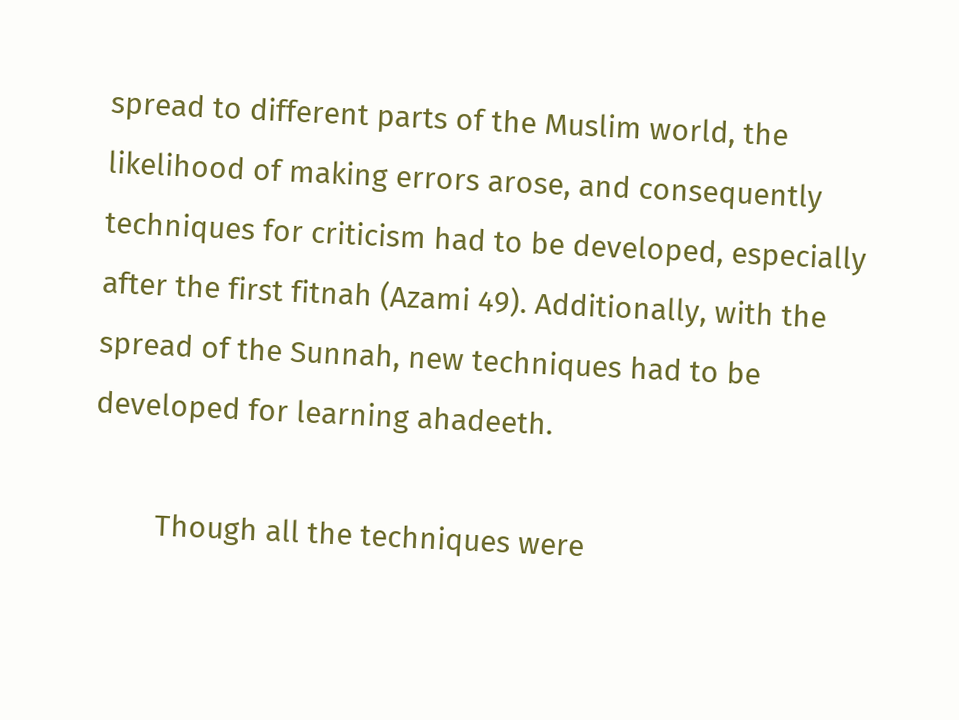spread to different parts of the Muslim world, the likelihood of making errors arose, and consequently techniques for criticism had to be developed, especially after the first fitnah (Azami 49). Additionally, with the spread of the Sunnah, new techniques had to be developed for learning ahadeeth.

        Though all the techniques were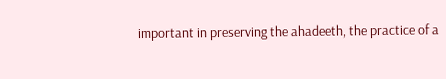important in preserving the ahadeeth, the practice of a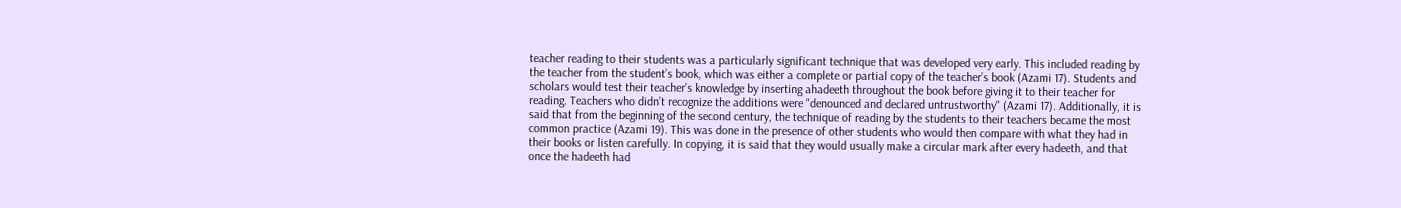teacher reading to their students was a particularly significant technique that was developed very early. This included reading by the teacher from the student’s book, which was either a complete or partial copy of the teacher’s book (Azami 17). Students and scholars would test their teacher’s knowledge by inserting ahadeeth throughout the book before giving it to their teacher for reading. Teachers who didn’t recognize the additions were "denounced and declared untrustworthy" (Azami 17). Additionally, it is said that from the beginning of the second century, the technique of reading by the students to their teachers became the most common practice (Azami 19). This was done in the presence of other students who would then compare with what they had in their books or listen carefully. In copying, it is said that they would usually make a circular mark after every hadeeth, and that once the hadeeth had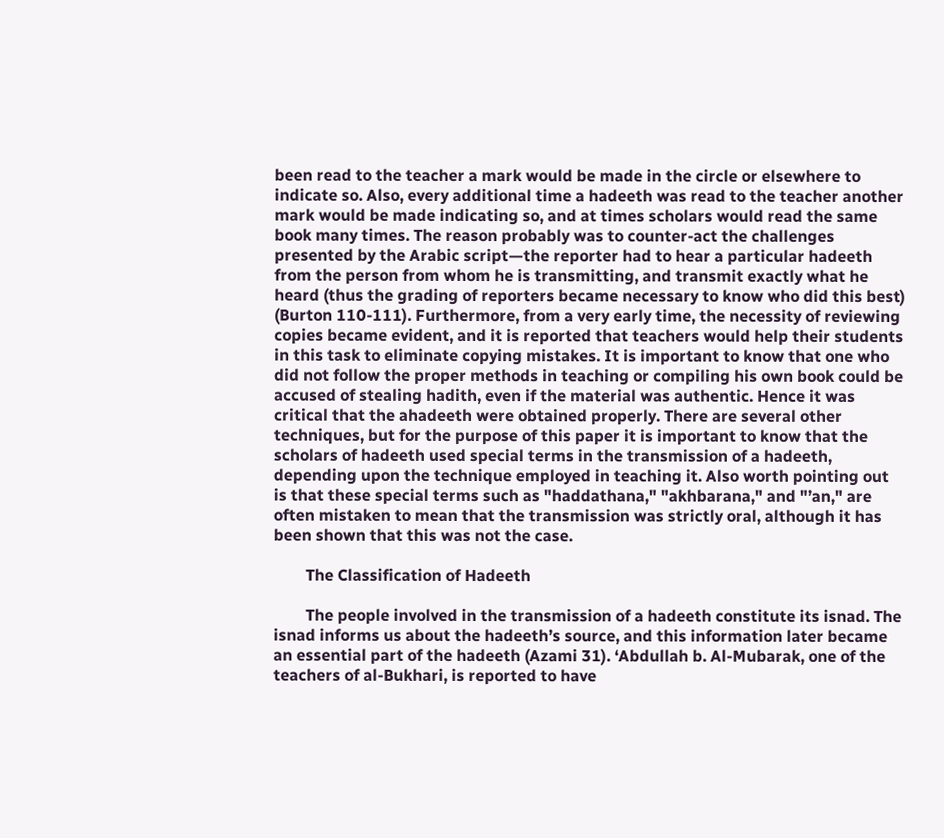been read to the teacher a mark would be made in the circle or elsewhere to indicate so. Also, every additional time a hadeeth was read to the teacher another mark would be made indicating so, and at times scholars would read the same book many times. The reason probably was to counter-act the challenges presented by the Arabic script—the reporter had to hear a particular hadeeth from the person from whom he is transmitting, and transmit exactly what he heard (thus the grading of reporters became necessary to know who did this best) (Burton 110-111). Furthermore, from a very early time, the necessity of reviewing copies became evident, and it is reported that teachers would help their students in this task to eliminate copying mistakes. It is important to know that one who did not follow the proper methods in teaching or compiling his own book could be accused of stealing hadith, even if the material was authentic. Hence it was critical that the ahadeeth were obtained properly. There are several other techniques, but for the purpose of this paper it is important to know that the scholars of hadeeth used special terms in the transmission of a hadeeth, depending upon the technique employed in teaching it. Also worth pointing out is that these special terms such as "haddathana," "akhbarana," and "’an," are often mistaken to mean that the transmission was strictly oral, although it has been shown that this was not the case.

        The Classification of Hadeeth

        The people involved in the transmission of a hadeeth constitute its isnad. The isnad informs us about the hadeeth’s source, and this information later became an essential part of the hadeeth (Azami 31). ‘Abdullah b. Al-Mubarak, one of the teachers of al-Bukhari, is reported to have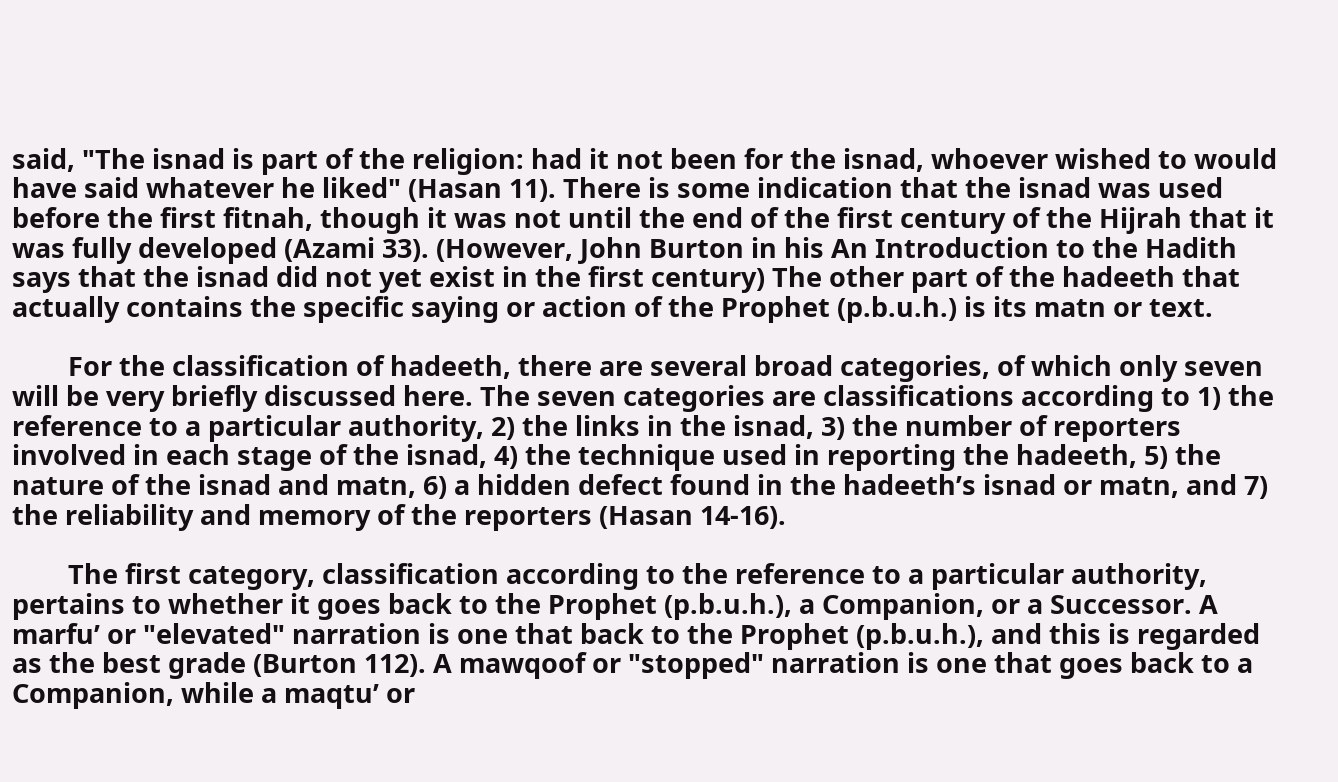said, "The isnad is part of the religion: had it not been for the isnad, whoever wished to would have said whatever he liked" (Hasan 11). There is some indication that the isnad was used before the first fitnah, though it was not until the end of the first century of the Hijrah that it was fully developed (Azami 33). (However, John Burton in his An Introduction to the Hadith says that the isnad did not yet exist in the first century) The other part of the hadeeth that actually contains the specific saying or action of the Prophet (p.b.u.h.) is its matn or text.

        For the classification of hadeeth, there are several broad categories, of which only seven will be very briefly discussed here. The seven categories are classifications according to 1) the reference to a particular authority, 2) the links in the isnad, 3) the number of reporters involved in each stage of the isnad, 4) the technique used in reporting the hadeeth, 5) the nature of the isnad and matn, 6) a hidden defect found in the hadeeth’s isnad or matn, and 7) the reliability and memory of the reporters (Hasan 14-16).

        The first category, classification according to the reference to a particular authority, pertains to whether it goes back to the Prophet (p.b.u.h.), a Companion, or a Successor. A marfu’ or "elevated" narration is one that back to the Prophet (p.b.u.h.), and this is regarded as the best grade (Burton 112). A mawqoof or "stopped" narration is one that goes back to a Companion, while a maqtu’ or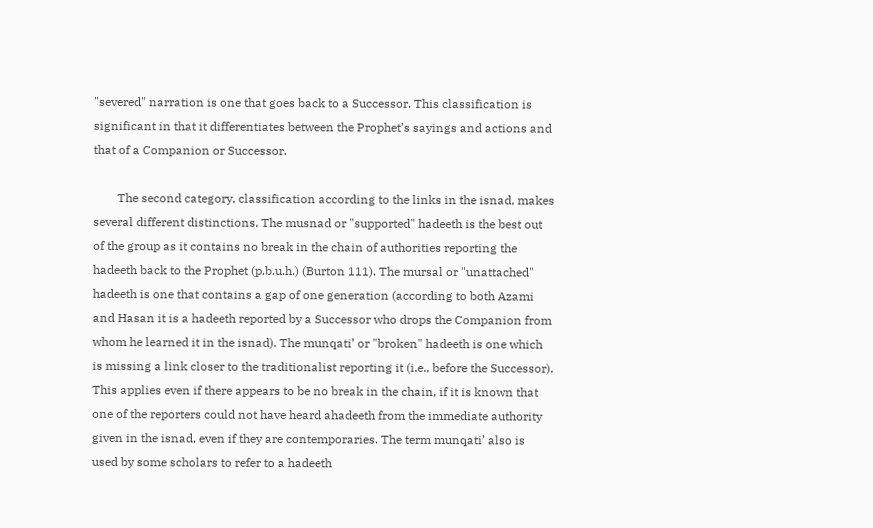"severed" narration is one that goes back to a Successor. This classification is significant in that it differentiates between the Prophet’s sayings and actions and that of a Companion or Successor.

        The second category, classification according to the links in the isnad, makes several different distinctions. The musnad or "supported" hadeeth is the best out of the group as it contains no break in the chain of authorities reporting the hadeeth back to the Prophet (p.b.u.h.) (Burton 111). The mursal or "unattached" hadeeth is one that contains a gap of one generation (according to both Azami and Hasan it is a hadeeth reported by a Successor who drops the Companion from whom he learned it in the isnad). The munqati’ or "broken" hadeeth is one which is missing a link closer to the traditionalist reporting it (i.e., before the Successor). This applies even if there appears to be no break in the chain, if it is known that one of the reporters could not have heard ahadeeth from the immediate authority given in the isnad, even if they are contemporaries. The term munqati’ also is used by some scholars to refer to a hadeeth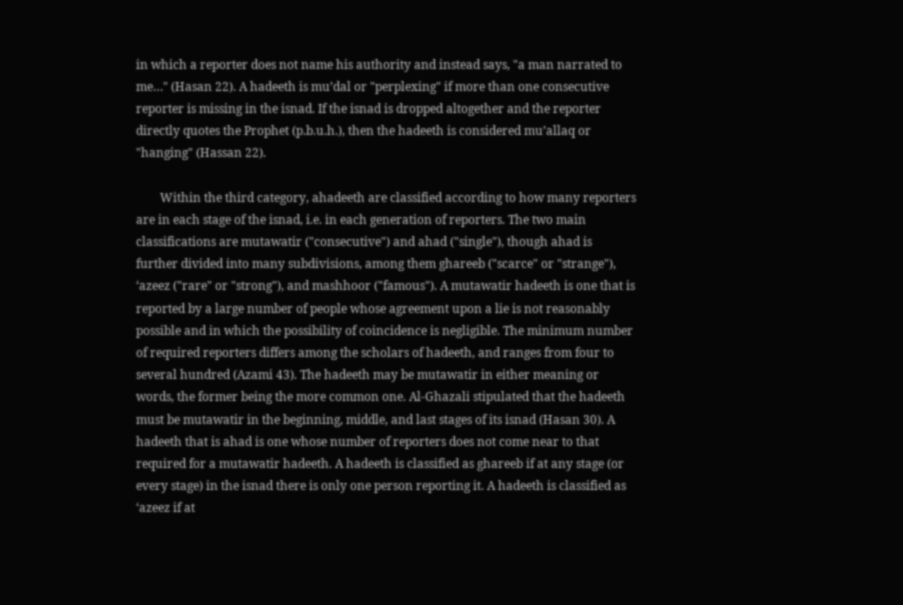in which a reporter does not name his authority and instead says, "a man narrated to me…" (Hasan 22). A hadeeth is mu’dal or "perplexing" if more than one consecutive reporter is missing in the isnad. If the isnad is dropped altogether and the reporter directly quotes the Prophet (p.b.u.h.), then the hadeeth is considered mu’allaq or "hanging" (Hassan 22).

        Within the third category, ahadeeth are classified according to how many reporters are in each stage of the isnad, i.e. in each generation of reporters. The two main classifications are mutawatir ("consecutive") and ahad ("single"), though ahad is further divided into many subdivisions, among them ghareeb ("scarce" or "strange"), ‘azeez ("rare" or "strong"), and mashhoor ("famous"). A mutawatir hadeeth is one that is reported by a large number of people whose agreement upon a lie is not reasonably possible and in which the possibility of coincidence is negligible. The minimum number of required reporters differs among the scholars of hadeeth, and ranges from four to several hundred (Azami 43). The hadeeth may be mutawatir in either meaning or words, the former being the more common one. Al-Ghazali stipulated that the hadeeth must be mutawatir in the beginning, middle, and last stages of its isnad (Hasan 30). A hadeeth that is ahad is one whose number of reporters does not come near to that required for a mutawatir hadeeth. A hadeeth is classified as ghareeb if at any stage (or every stage) in the isnad there is only one person reporting it. A hadeeth is classified as ‘azeez if at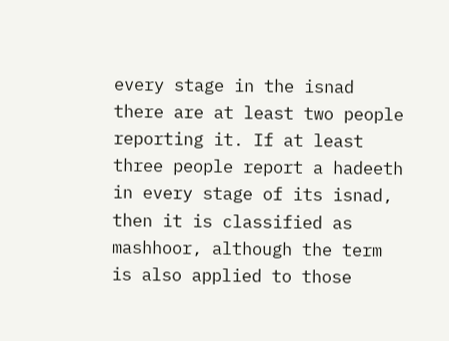every stage in the isnad there are at least two people reporting it. If at least three people report a hadeeth in every stage of its isnad, then it is classified as mashhoor, although the term is also applied to those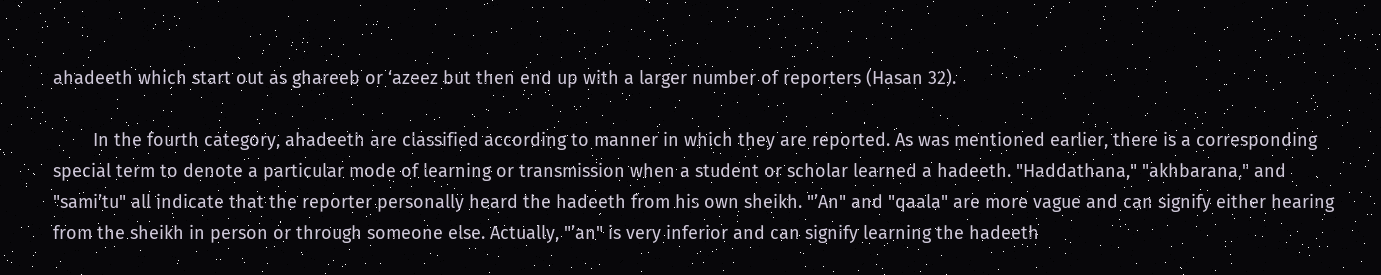ahadeeth which start out as ghareeb or ‘azeez but then end up with a larger number of reporters (Hasan 32).

        In the fourth category, ahadeeth are classified according to manner in which they are reported. As was mentioned earlier, there is a corresponding special term to denote a particular mode of learning or transmission when a student or scholar learned a hadeeth. "Haddathana," "akhbarana," and "sami’tu" all indicate that the reporter personally heard the hadeeth from his own sheikh. "’An" and "qaala" are more vague and can signify either hearing from the sheikh in person or through someone else. Actually, "’an" is very inferior and can signify learning the hadeeth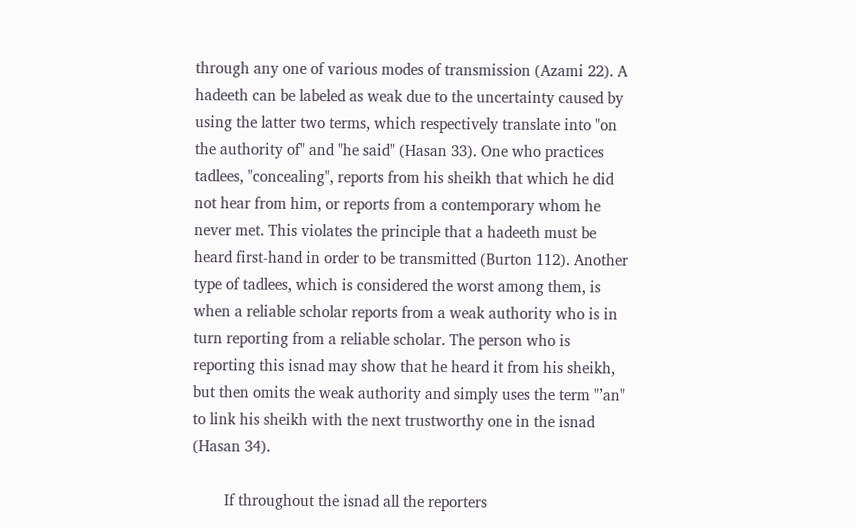through any one of various modes of transmission (Azami 22). A hadeeth can be labeled as weak due to the uncertainty caused by using the latter two terms, which respectively translate into "on the authority of" and "he said" (Hasan 33). One who practices tadlees, "concealing", reports from his sheikh that which he did not hear from him, or reports from a contemporary whom he never met. This violates the principle that a hadeeth must be heard first-hand in order to be transmitted (Burton 112). Another type of tadlees, which is considered the worst among them, is when a reliable scholar reports from a weak authority who is in turn reporting from a reliable scholar. The person who is reporting this isnad may show that he heard it from his sheikh, but then omits the weak authority and simply uses the term "’an" to link his sheikh with the next trustworthy one in the isnad (Hasan 34).

        If throughout the isnad all the reporters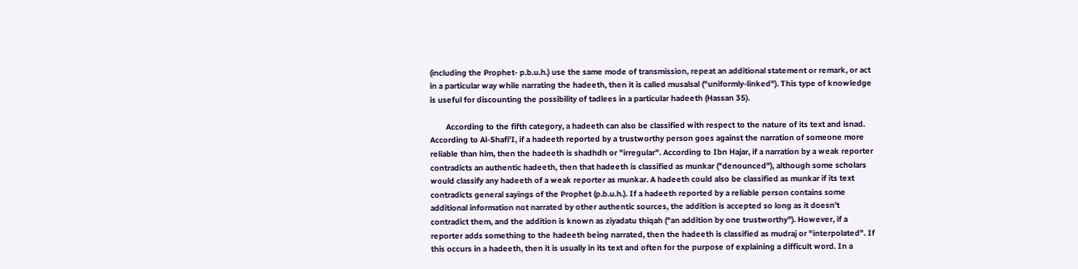(including the Prophet- p.b.u.h.) use the same mode of transmission, repeat an additional statement or remark, or act in a particular way while narrating the hadeeth, then it is called musalsal ("uniformly-linked"). This type of knowledge is useful for discounting the possibility of tadlees in a particular hadeeth (Hassan 35).

        According to the fifth category, a hadeeth can also be classified with respect to the nature of its text and isnad. According to Al-Shafi’I, if a hadeeth reported by a trustworthy person goes against the narration of someone more reliable than him, then the hadeeth is shadhdh or "irregular". According to Ibn Hajar, if a narration by a weak reporter contradicts an authentic hadeeth, then that hadeeth is classified as munkar ("denounced"), although some scholars would classify any hadeeth of a weak reporter as munkar. A hadeeth could also be classified as munkar if its text contradicts general sayings of the Prophet (p.b.u.h.). If a hadeeth reported by a reliable person contains some additional information not narrated by other authentic sources, the addition is accepted so long as it doesn’t contradict them, and the addition is known as ziyadatu thiqah ("an addition by one trustworthy"). However, if a reporter adds something to the hadeeth being narrated, then the hadeeth is classified as mudraj or "interpolated". If this occurs in a hadeeth, then it is usually in its text and often for the purpose of explaining a difficult word. In a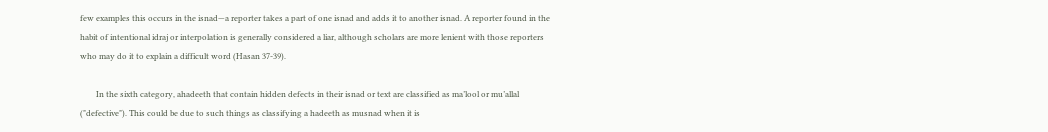few examples this occurs in the isnad—a reporter takes a part of one isnad and adds it to another isnad. A reporter found in the habit of intentional idraj or interpolation is generally considered a liar, although scholars are more lenient with those reporters who may do it to explain a difficult word (Hasan 37-39).

        In the sixth category, ahadeeth that contain hidden defects in their isnad or text are classified as ma’lool or mu’allal ("defective"). This could be due to such things as classifying a hadeeth as musnad when it is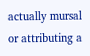actually mursal or attributing a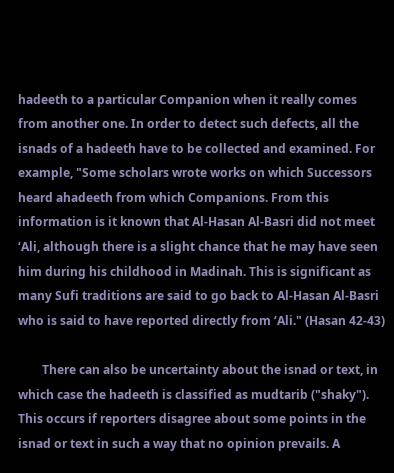hadeeth to a particular Companion when it really comes from another one. In order to detect such defects, all the isnads of a hadeeth have to be collected and examined. For example, "Some scholars wrote works on which Successors heard ahadeeth from which Companions. From this information is it known that Al-Hasan Al-Basri did not meet ‘Ali, although there is a slight chance that he may have seen him during his childhood in Madinah. This is significant as many Sufi traditions are said to go back to Al-Hasan Al-Basri who is said to have reported directly from ‘Ali." (Hasan 42-43)

        There can also be uncertainty about the isnad or text, in which case the hadeeth is classified as mudtarib ("shaky"). This occurs if reporters disagree about some points in the isnad or text in such a way that no opinion prevails. A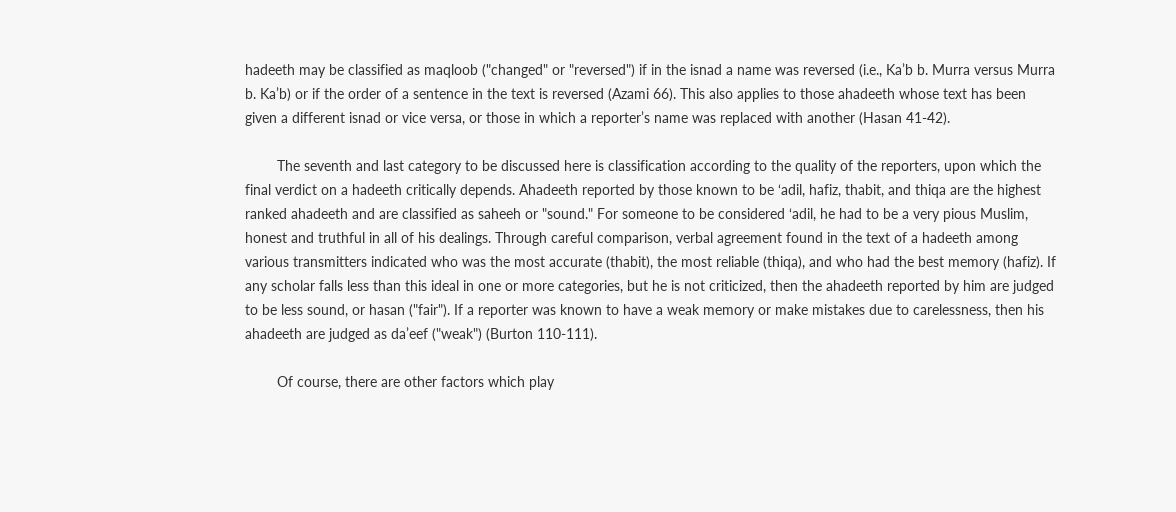hadeeth may be classified as maqloob ("changed" or "reversed") if in the isnad a name was reversed (i.e., Ka’b b. Murra versus Murra b. Ka’b) or if the order of a sentence in the text is reversed (Azami 66). This also applies to those ahadeeth whose text has been given a different isnad or vice versa, or those in which a reporter’s name was replaced with another (Hasan 41-42).

        The seventh and last category to be discussed here is classification according to the quality of the reporters, upon which the final verdict on a hadeeth critically depends. Ahadeeth reported by those known to be ‘adil, hafiz, thabit, and thiqa are the highest ranked ahadeeth and are classified as saheeh or "sound." For someone to be considered ‘adil, he had to be a very pious Muslim, honest and truthful in all of his dealings. Through careful comparison, verbal agreement found in the text of a hadeeth among various transmitters indicated who was the most accurate (thabit), the most reliable (thiqa), and who had the best memory (hafiz). If any scholar falls less than this ideal in one or more categories, but he is not criticized, then the ahadeeth reported by him are judged to be less sound, or hasan ("fair"). If a reporter was known to have a weak memory or make mistakes due to carelessness, then his ahadeeth are judged as da’eef ("weak") (Burton 110-111).

        Of course, there are other factors which play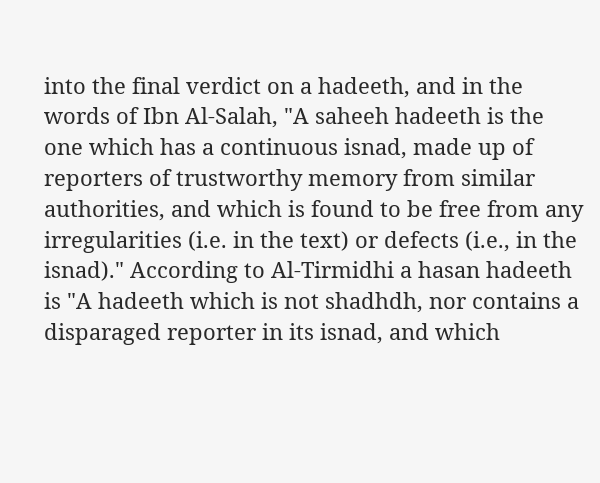into the final verdict on a hadeeth, and in the words of Ibn Al-Salah, "A saheeh hadeeth is the one which has a continuous isnad, made up of reporters of trustworthy memory from similar authorities, and which is found to be free from any irregularities (i.e. in the text) or defects (i.e., in the isnad)." According to Al-Tirmidhi a hasan hadeeth is "A hadeeth which is not shadhdh, nor contains a disparaged reporter in its isnad, and which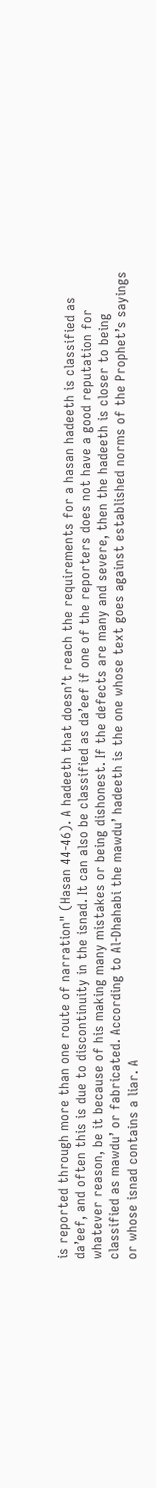is reported through more than one route of narration" (Hasan 44-46). A hadeeth that doesn’t reach the requirements for a hasan hadeeth is classified as da’eef, and often this is due to discontinuity in the isnad. It can also be classified as da’eef if one of the reporters does not have a good reputation for whatever reason, be it because of his making many mistakes or being dishonest. If the defects are many and severe, then the hadeeth is closer to being classified as mawdu’ or fabricated. According to Al-Dhahabi the mawdu’ hadeeth is the one whose text goes against established norms of the Prophet’s sayings or whose isnad contains a liar. A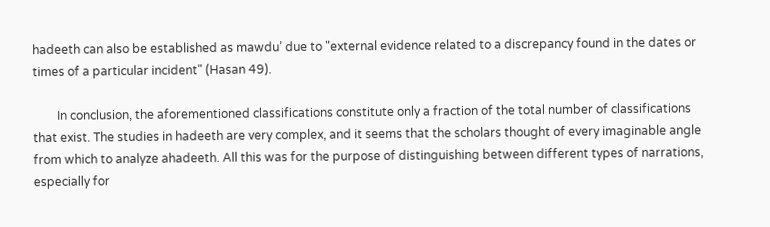hadeeth can also be established as mawdu’ due to "external evidence related to a discrepancy found in the dates or times of a particular incident" (Hasan 49).

        In conclusion, the aforementioned classifications constitute only a fraction of the total number of classifications that exist. The studies in hadeeth are very complex, and it seems that the scholars thought of every imaginable angle from which to analyze ahadeeth. All this was for the purpose of distinguishing between different types of narrations, especially for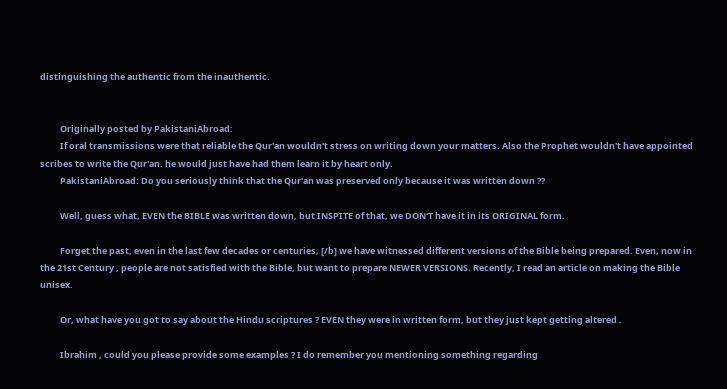distinguishing the authentic from the inauthentic.


          Originally posted by PakistaniAbroad:
          If oral transmissions were that reliable the Qur'an wouldn't stress on writing down your matters. Also the Prophet wouldn't have appointed scribes to write the Qur'an. he would just have had them learn it by heart only.
          PakistaniAbroad: Do you seriously think that the Qur'an was preserved only because it was written down ??

          Well, guess what, EVEN the BIBLE was written down, but INSPITE of that, we DON'T have it in its ORIGINAL form.

          Forget the past, even in the last few decades or centuries, [/b] we have witnessed different versions of the Bible being prepared. Even, now in the 21st Century , people are not satisfied with the Bible, but want to prepare NEWER VERSIONS. Recently, I read an article on making the Bible unisex.

          Or, what have you got to say about the Hindu scriptures ? EVEN they were in written form, but they just kept getting altered .

          Ibrahim , could you please provide some examples ? I do remember you mentioning something regarding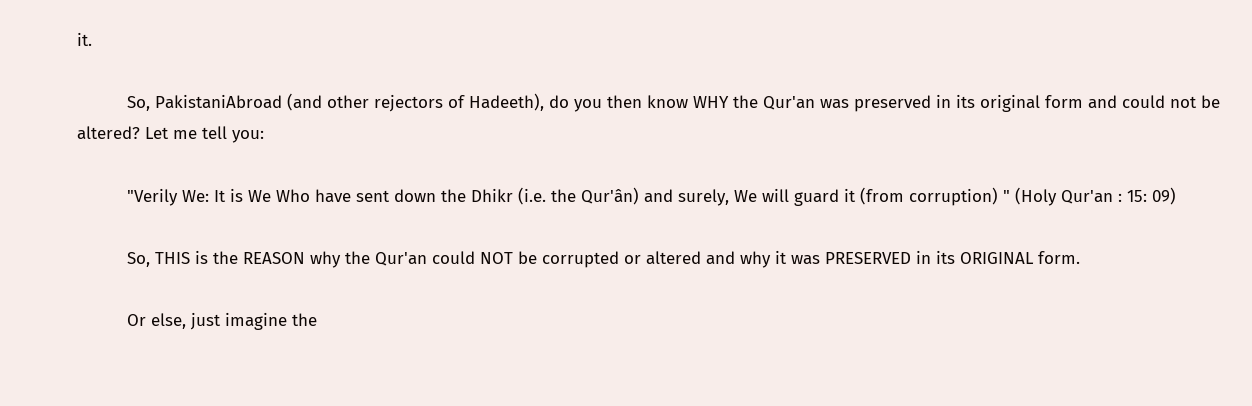it.

          So, PakistaniAbroad (and other rejectors of Hadeeth), do you then know WHY the Qur'an was preserved in its original form and could not be altered? Let me tell you:

          "Verily We: It is We Who have sent down the Dhikr (i.e. the Qur'ân) and surely, We will guard it (from corruption) " (Holy Qur'an : 15: 09)

          So, THIS is the REASON why the Qur'an could NOT be corrupted or altered and why it was PRESERVED in its ORIGINAL form.

          Or else, just imagine the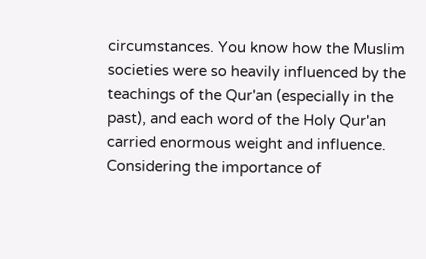circumstances. You know how the Muslim societies were so heavily influenced by the teachings of the Qur'an (especially in the past), and each word of the Holy Qur'an carried enormous weight and influence. Considering the importance of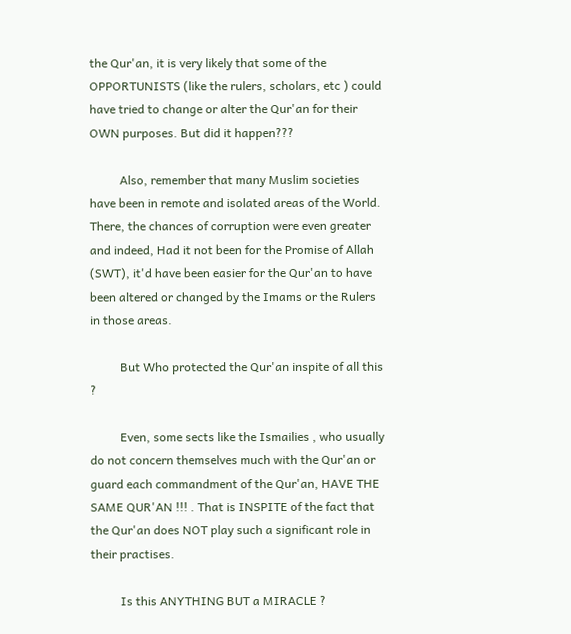the Qur'an, it is very likely that some of the OPPORTUNISTS (like the rulers, scholars, etc ) could have tried to change or alter the Qur'an for their OWN purposes. But did it happen???

          Also, remember that many Muslim societies have been in remote and isolated areas of the World. There, the chances of corruption were even greater and indeed, Had it not been for the Promise of Allah (SWT), it'd have been easier for the Qur'an to have been altered or changed by the Imams or the Rulers in those areas.

          But Who protected the Qur'an inspite of all this ?

          Even, some sects like the Ismailies , who usually do not concern themselves much with the Qur'an or guard each commandment of the Qur'an, HAVE THE SAME QUR'AN !!! . That is INSPITE of the fact that the Qur'an does NOT play such a significant role in their practises.

          Is this ANYTHING BUT a MIRACLE ?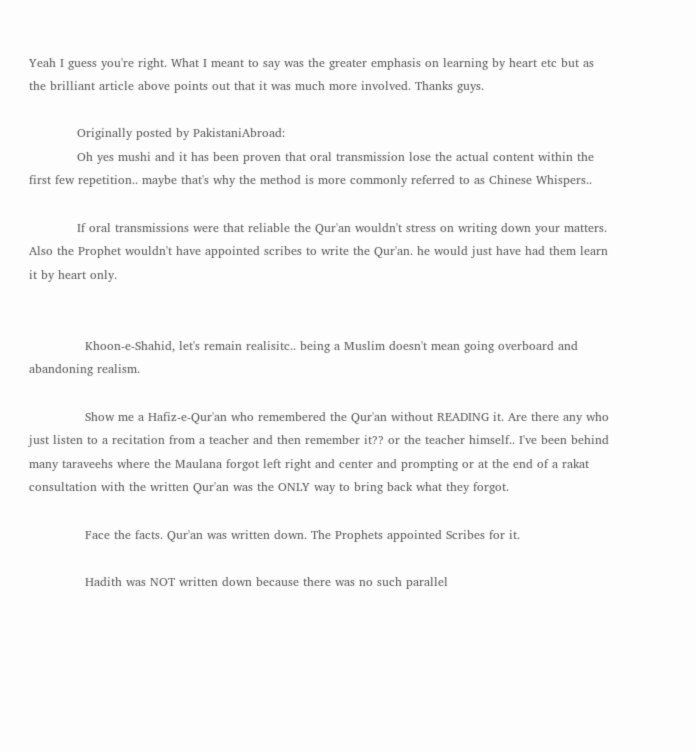Yeah I guess you're right. What I meant to say was the greater emphasis on learning by heart etc but as the brilliant article above points out that it was much more involved. Thanks guys.

            Originally posted by PakistaniAbroad:
            Oh yes mushi and it has been proven that oral transmission lose the actual content within the first few repetition.. maybe that's why the method is more commonly referred to as Chinese Whispers..

            If oral transmissions were that reliable the Qur'an wouldn't stress on writing down your matters. Also the Prophet wouldn't have appointed scribes to write the Qur'an. he would just have had them learn it by heart only.


              Khoon-e-Shahid, let's remain realisitc.. being a Muslim doesn't mean going overboard and abandoning realism.

              Show me a Hafiz-e-Qur'an who remembered the Qur'an without READING it. Are there any who just listen to a recitation from a teacher and then remember it?? or the teacher himself.. I've been behind many taraveehs where the Maulana forgot left right and center and prompting or at the end of a rakat consultation with the written Qur'an was the ONLY way to bring back what they forgot.

              Face the facts. Qur'an was written down. The Prophets appointed Scribes for it.

              Hadith was NOT written down because there was no such parallel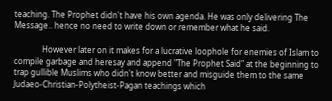teaching. The Prophet didn't have his own agenda. He was only delivering The Message.. hence no need to write down or remember what he said.

              However later on it makes for a lucrative loophole for enemies of Islam to compile garbage and heresay and append "The Prophet Said" at the beginning to trap gullible Muslims who didn't know better and misguide them to the same Judaeo-Christian-Polytheist-Pagan teachings which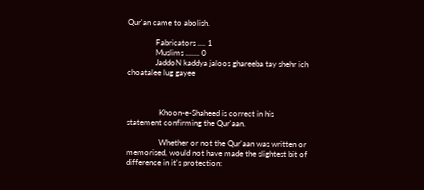Qur'an came to abolish.

              Fabricators .... 1
              Muslims ....... 0
              JaddoN kaddya jaloos ghareeba tay shehr ich choatalee lug gayee



                Khoon-e-Shaheed is correct in his statement confirming the Qur'aan.

                Whether or not the Qur'aan was written or memorised, would not have made the slightest bit of difference in it's protection: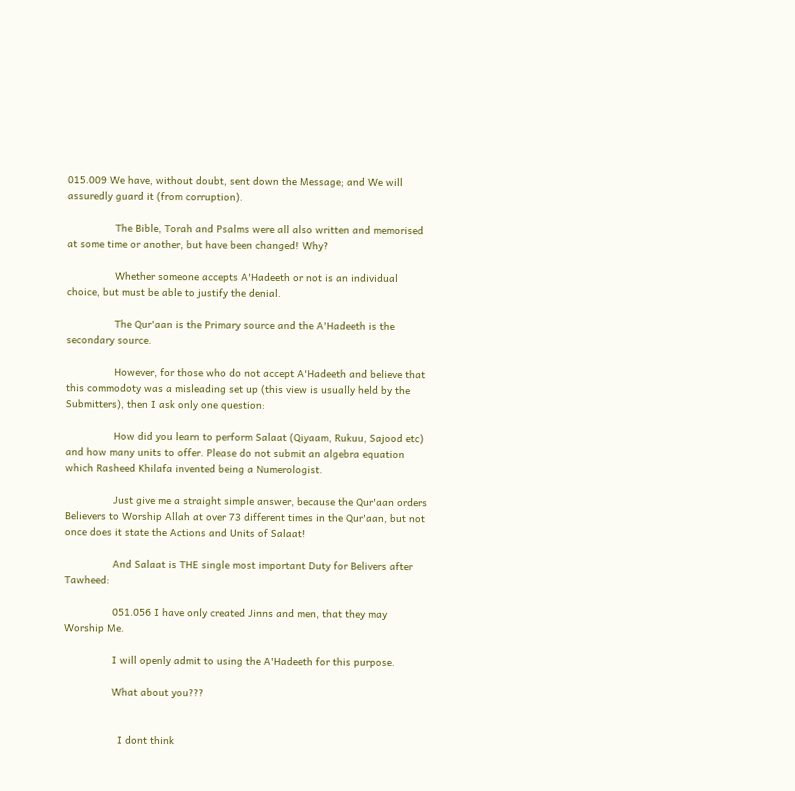015.009 We have, without doubt, sent down the Message; and We will assuredly guard it (from corruption).

                The Bible, Torah and Psalms were all also written and memorised at some time or another, but have been changed! Why?

                Whether someone accepts A'Hadeeth or not is an individual choice, but must be able to justify the denial.

                The Qur'aan is the Primary source and the A'Hadeeth is the secondary source.

                However, for those who do not accept A'Hadeeth and believe that this commodoty was a misleading set up (this view is usually held by the Submitters), then I ask only one question:

                How did you learn to perform Salaat (Qiyaam, Rukuu, Sajood etc) and how many units to offer. Please do not submit an algebra equation which Rasheed Khilafa invented being a Numerologist.

                Just give me a straight simple answer, because the Qur'aan orders Believers to Worship Allah at over 73 different times in the Qur'aan, but not once does it state the Actions and Units of Salaat!

                And Salaat is THE single most important Duty for Belivers after Tawheed:

                051.056 I have only created Jinns and men, that they may Worship Me.

                I will openly admit to using the A'Hadeeth for this purpose.

                What about you???


                  I dont think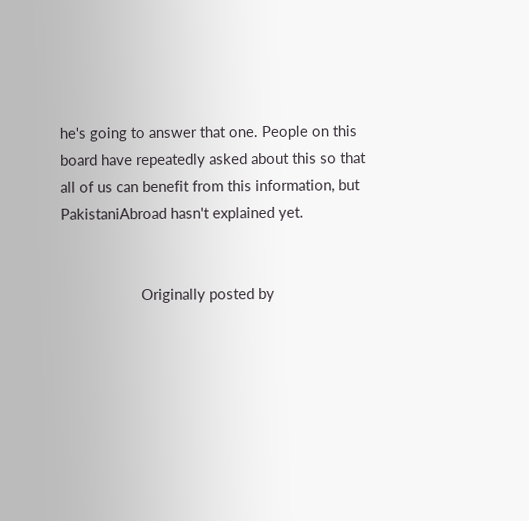he's going to answer that one. People on this board have repeatedly asked about this so that all of us can benefit from this information, but PakistaniAbroad hasn't explained yet.


                    Originally posted by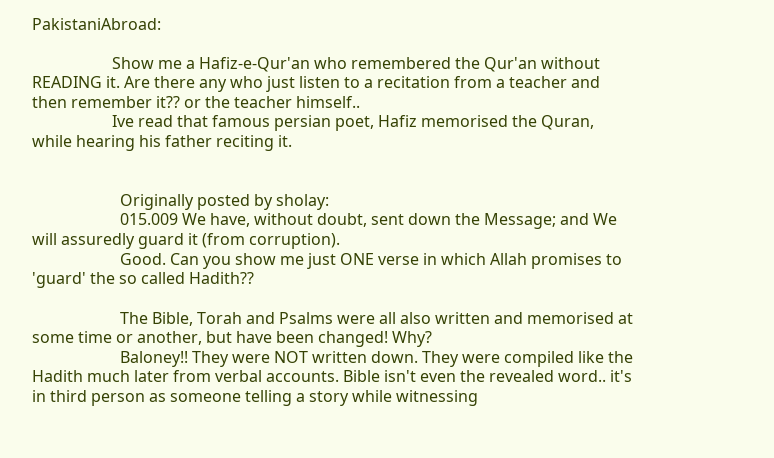PakistaniAbroad:

                    Show me a Hafiz-e-Qur'an who remembered the Qur'an without READING it. Are there any who just listen to a recitation from a teacher and then remember it?? or the teacher himself..
                    Ive read that famous persian poet, Hafiz memorised the Quran, while hearing his father reciting it.


                      Originally posted by sholay:
                      015.009 We have, without doubt, sent down the Message; and We will assuredly guard it (from corruption).
                      Good. Can you show me just ONE verse in which Allah promises to 'guard' the so called Hadith??

                      The Bible, Torah and Psalms were all also written and memorised at some time or another, but have been changed! Why?
                      Baloney!! They were NOT written down. They were compiled like the Hadith much later from verbal accounts. Bible isn't even the revealed word.. it's in third person as someone telling a story while witnessing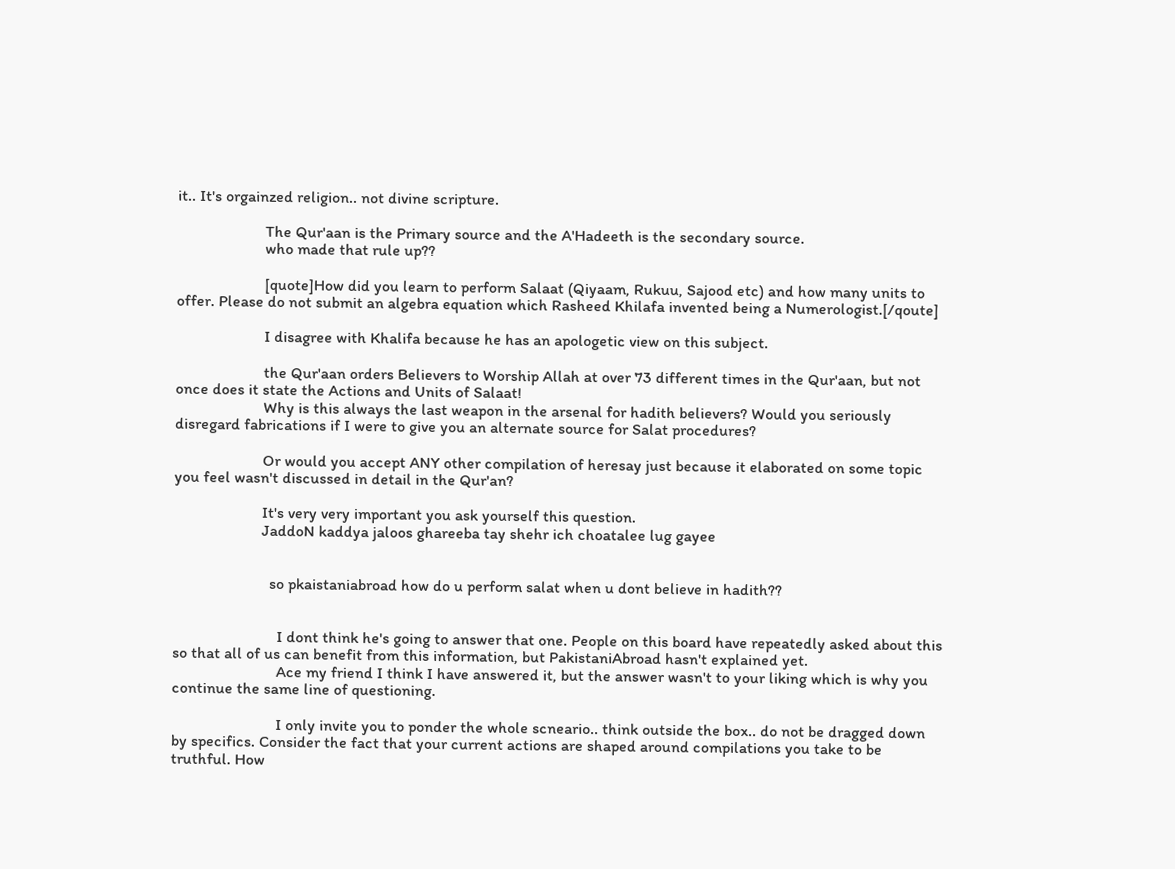it.. It's orgainzed religion.. not divine scripture.

                      The Qur'aan is the Primary source and the A'Hadeeth is the secondary source.
                      who made that rule up??

                      [quote]How did you learn to perform Salaat (Qiyaam, Rukuu, Sajood etc) and how many units to offer. Please do not submit an algebra equation which Rasheed Khilafa invented being a Numerologist.[/qoute]

                      I disagree with Khalifa because he has an apologetic view on this subject.

                      the Qur'aan orders Believers to Worship Allah at over 73 different times in the Qur'aan, but not once does it state the Actions and Units of Salaat!
                      Why is this always the last weapon in the arsenal for hadith believers? Would you seriously disregard fabrications if I were to give you an alternate source for Salat procedures?

                      Or would you accept ANY other compilation of heresay just because it elaborated on some topic you feel wasn't discussed in detail in the Qur'an?

                      It's very very important you ask yourself this question.
                      JaddoN kaddya jaloos ghareeba tay shehr ich choatalee lug gayee


                        so pkaistaniabroad how do u perform salat when u dont believe in hadith??


                          I dont think he's going to answer that one. People on this board have repeatedly asked about this so that all of us can benefit from this information, but PakistaniAbroad hasn't explained yet.
                          Ace my friend I think I have answered it, but the answer wasn't to your liking which is why you continue the same line of questioning.

                          I only invite you to ponder the whole scneario.. think outside the box.. do not be dragged down by specifics. Consider the fact that your current actions are shaped around compilations you take to be truthful. How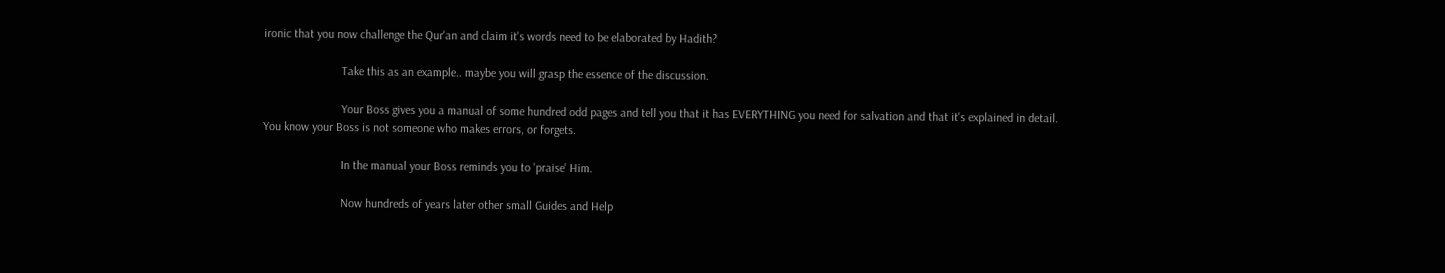ironic that you now challenge the Qur'an and claim it's words need to be elaborated by Hadith?

                          Take this as an example.. maybe you will grasp the essence of the discussion.

                          Your Boss gives you a manual of some hundred odd pages and tell you that it has EVERYTHING you need for salvation and that it's explained in detail. You know your Boss is not someone who makes errors, or forgets.

                          In the manual your Boss reminds you to 'praise' Him.

                          Now hundreds of years later other small Guides and Help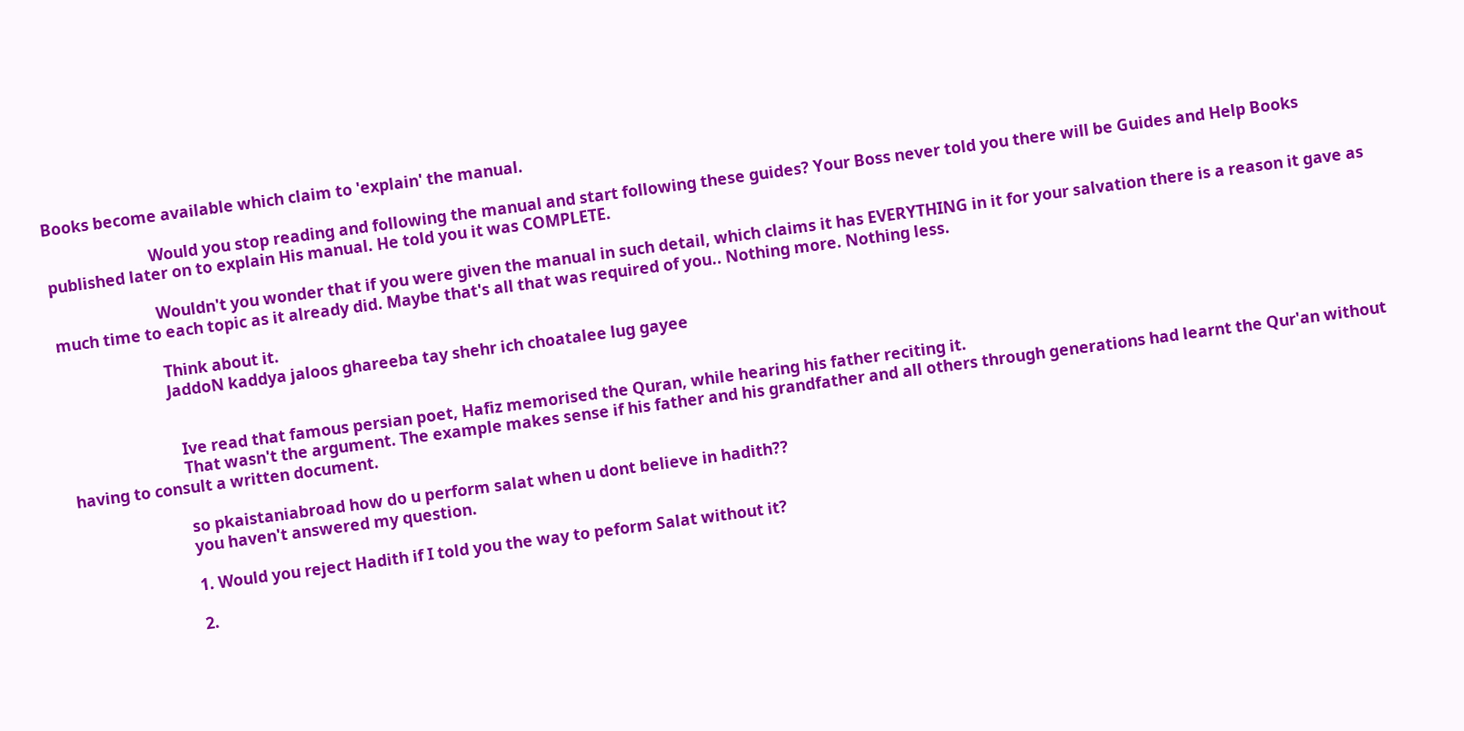Books become available which claim to 'explain' the manual.

                          Would you stop reading and following the manual and start following these guides? Your Boss never told you there will be Guides and Help Books published later on to explain His manual. He told you it was COMPLETE.

                          Wouldn't you wonder that if you were given the manual in such detail, which claims it has EVERYTHING in it for your salvation there is a reason it gave as much time to each topic as it already did. Maybe that's all that was required of you.. Nothing more. Nothing less.

                          Think about it.
                          JaddoN kaddya jaloos ghareeba tay shehr ich choatalee lug gayee


                            Ive read that famous persian poet, Hafiz memorised the Quran, while hearing his father reciting it.
                            That wasn't the argument. The example makes sense if his father and his grandfather and all others through generations had learnt the Qur'an without having to consult a written document.

                            so pkaistaniabroad how do u perform salat when u dont believe in hadith??
                            you haven't answered my question.

                            1. Would you reject Hadith if I told you the way to peform Salat without it?

                            2.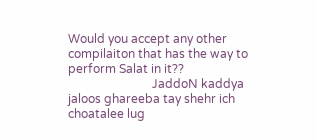Would you accept any other compilaiton that has the way to perform Salat in it??
                            JaddoN kaddya jaloos ghareeba tay shehr ich choatalee lug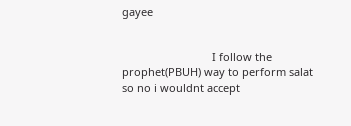gayee


                              I follow the prophet(PBUH) way to perform salat so no i wouldnt accept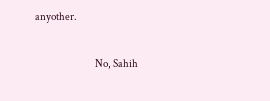anyother.

                              No, Sahih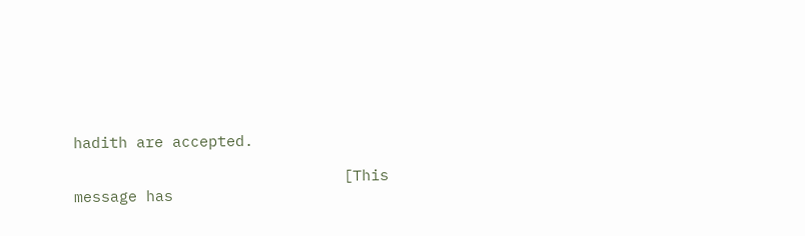hadith are accepted.

                              [This message has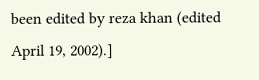been edited by reza khan (edited April 19, 2002).]